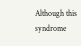Although this syndrome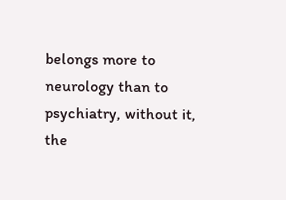belongs more to neurology than to psychiatry, without it, the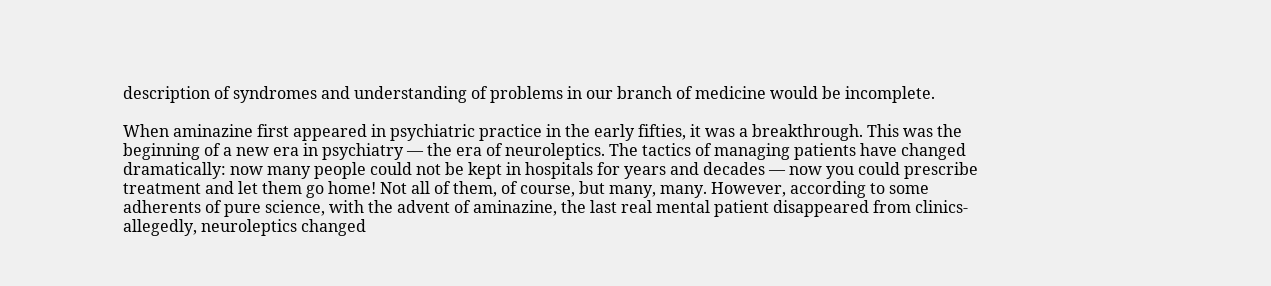description of syndromes and understanding of problems in our branch of medicine would be incomplete.

When aminazine first appeared in psychiatric practice in the early fifties, it was a breakthrough. This was the beginning of a new era in psychiatry — the era of neuroleptics. The tactics of managing patients have changed dramatically: now many people could not be kept in hospitals for years and decades — now you could prescribe treatment and let them go home! Not all of them, of course, but many, many. However, according to some adherents of pure science, with the advent of aminazine, the last real mental patient disappeared from clinics-allegedly, neuroleptics changed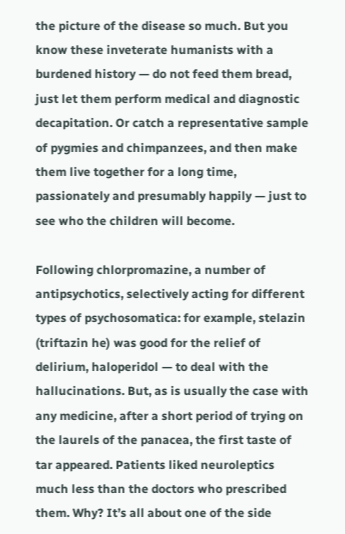the picture of the disease so much. But you know these inveterate humanists with a burdened history — do not feed them bread, just let them perform medical and diagnostic decapitation. Or catch a representative sample of pygmies and chimpanzees, and then make them live together for a long time, passionately and presumably happily — just to see who the children will become.

Following chlorpromazine, a number of antipsychotics, selectively acting for different types of psychosomatica: for example, stelazin (triftazin he) was good for the relief of delirium, haloperidol — to deal with the hallucinations. But, as is usually the case with any medicine, after a short period of trying on the laurels of the panacea, the first taste of tar appeared. Patients liked neuroleptics much less than the doctors who prescribed them. Why? It’s all about one of the side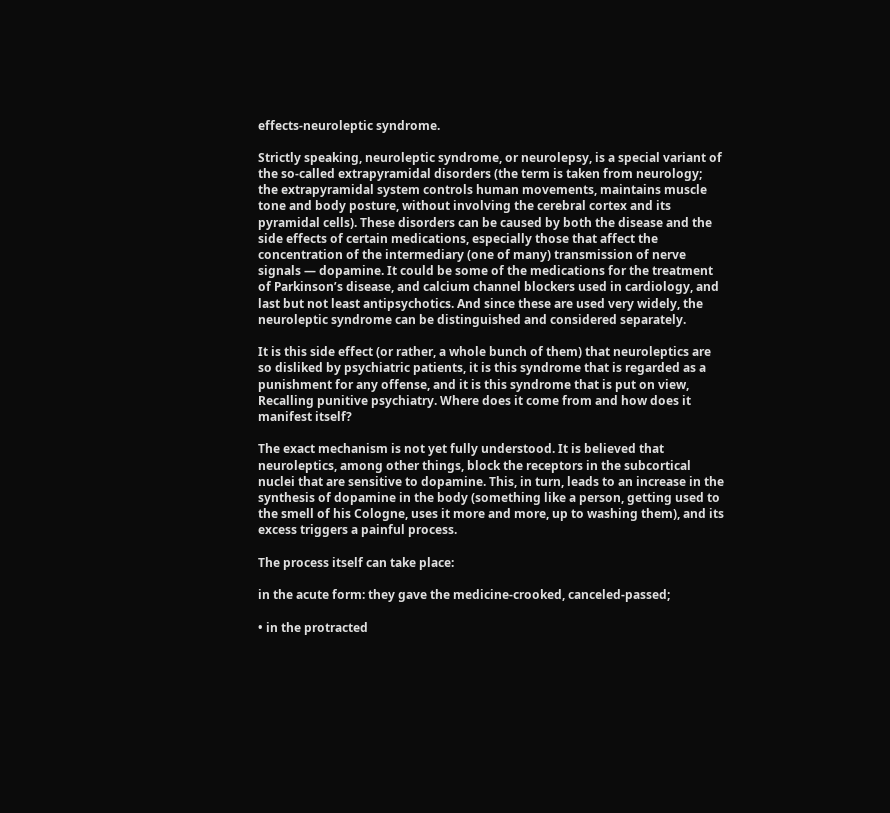effects-neuroleptic syndrome.

Strictly speaking, neuroleptic syndrome, or neurolepsy, is a special variant of the so-called extrapyramidal disorders (the term is taken from neurology; the extrapyramidal system controls human movements, maintains muscle tone and body posture, without involving the cerebral cortex and its pyramidal cells). These disorders can be caused by both the disease and the side effects of certain medications, especially those that affect the concentration of the intermediary (one of many) transmission of nerve signals — dopamine. It could be some of the medications for the treatment of Parkinson’s disease, and calcium channel blockers used in cardiology, and last but not least antipsychotics. And since these are used very widely, the neuroleptic syndrome can be distinguished and considered separately.

It is this side effect (or rather, a whole bunch of them) that neuroleptics are so disliked by psychiatric patients, it is this syndrome that is regarded as a punishment for any offense, and it is this syndrome that is put on view, Recalling punitive psychiatry. Where does it come from and how does it manifest itself?

The exact mechanism is not yet fully understood. It is believed that neuroleptics, among other things, block the receptors in the subcortical nuclei that are sensitive to dopamine. This, in turn, leads to an increase in the synthesis of dopamine in the body (something like a person, getting used to the smell of his Cologne, uses it more and more, up to washing them), and its excess triggers a painful process.

The process itself can take place:

in the acute form: they gave the medicine-crooked, canceled-passed;

• in the protracted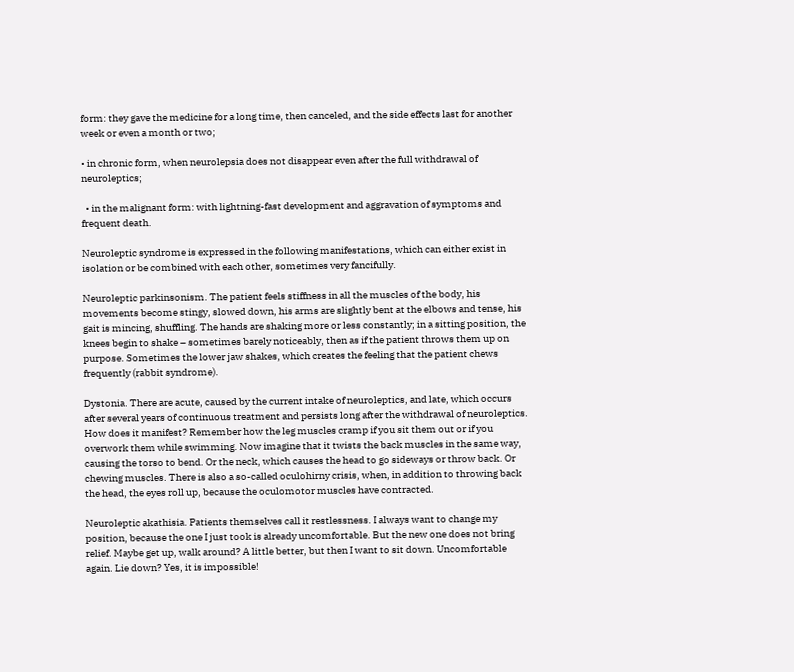form: they gave the medicine for a long time, then canceled, and the side effects last for another week or even a month or two;

• in chronic form, when neurolepsia does not disappear even after the full withdrawal of neuroleptics;

  • in the malignant form: with lightning-fast development and aggravation of symptoms and frequent death.

Neuroleptic syndrome is expressed in the following manifestations, which can either exist in isolation or be combined with each other, sometimes very fancifully.

Neuroleptic parkinsonism. The patient feels stiffness in all the muscles of the body, his movements become stingy, slowed down, his arms are slightly bent at the elbows and tense, his gait is mincing, shuffling. The hands are shaking more or less constantly; in a sitting position, the knees begin to shake – sometimes barely noticeably, then as if the patient throws them up on purpose. Sometimes the lower jaw shakes, which creates the feeling that the patient chews frequently (rabbit syndrome).

Dystonia. There are acute, caused by the current intake of neuroleptics, and late, which occurs after several years of continuous treatment and persists long after the withdrawal of neuroleptics. How does it manifest? Remember how the leg muscles cramp if you sit them out or if you overwork them while swimming. Now imagine that it twists the back muscles in the same way, causing the torso to bend. Or the neck, which causes the head to go sideways or throw back. Or chewing muscles. There is also a so-called oculohirny crisis, when, in addition to throwing back the head, the eyes roll up, because the oculomotor muscles have contracted.

Neuroleptic akathisia. Patients themselves call it restlessness. I always want to change my position, because the one I just took is already uncomfortable. But the new one does not bring relief. Maybe get up, walk around? A little better, but then I want to sit down. Uncomfortable again. Lie down? Yes, it is impossible!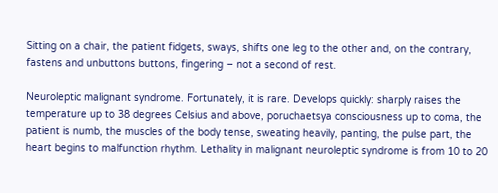Sitting on a chair, the patient fidgets, sways, shifts one leg to the other and, on the contrary, fastens and unbuttons buttons, fingering – not a second of rest.

Neuroleptic malignant syndrome. Fortunately, it is rare. Develops quickly: sharply raises the temperature up to 38 degrees Celsius and above, poruchaetsya consciousness up to coma, the patient is numb, the muscles of the body tense, sweating heavily, panting, the pulse part, the heart begins to malfunction rhythm. Lethality in malignant neuroleptic syndrome is from 10 to 20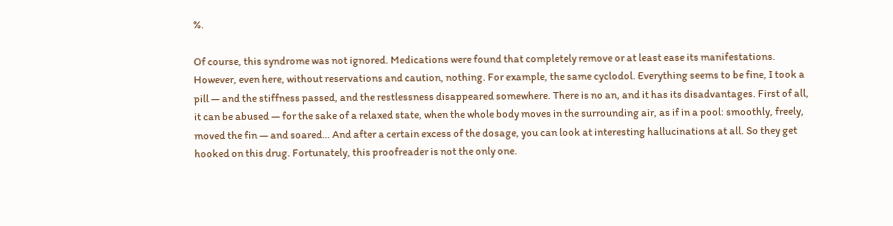%.

Of course, this syndrome was not ignored. Medications were found that completely remove or at least ease its manifestations. However, even here, without reservations and caution, nothing. For example, the same cyclodol. Everything seems to be fine, I took a pill — and the stiffness passed, and the restlessness disappeared somewhere. There is no an, and it has its disadvantages. First of all, it can be abused — for the sake of a relaxed state, when the whole body moves in the surrounding air, as if in a pool: smoothly, freely, moved the fin — and soared… And after a certain excess of the dosage, you can look at interesting hallucinations at all. So they get hooked on this drug. Fortunately, this proofreader is not the only one.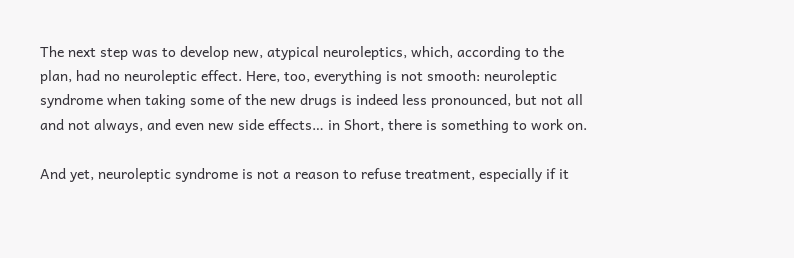The next step was to develop new, atypical neuroleptics, which, according to the plan, had no neuroleptic effect. Here, too, everything is not smooth: neuroleptic syndrome when taking some of the new drugs is indeed less pronounced, but not all and not always, and even new side effects… in Short, there is something to work on.

And yet, neuroleptic syndrome is not a reason to refuse treatment, especially if it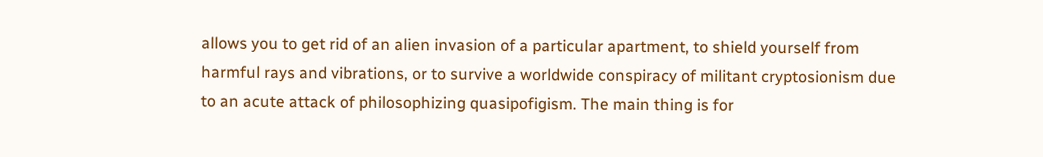allows you to get rid of an alien invasion of a particular apartment, to shield yourself from harmful rays and vibrations, or to survive a worldwide conspiracy of militant cryptosionism due to an acute attack of philosophizing quasipofigism. The main thing is for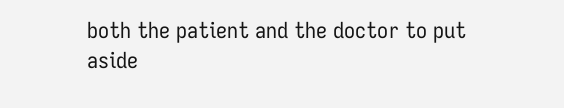both the patient and the doctor to put aside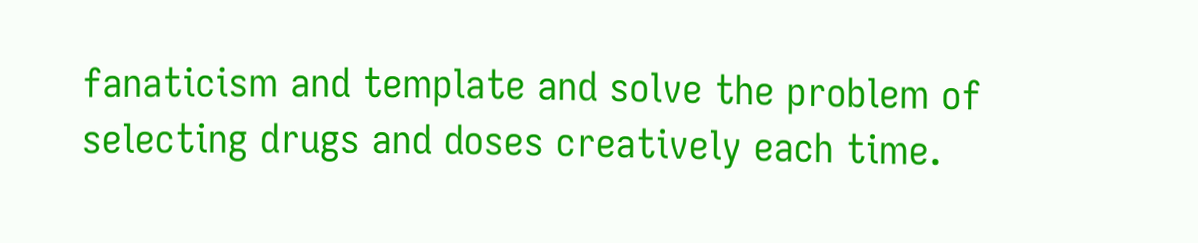fanaticism and template and solve the problem of selecting drugs and doses creatively each time.